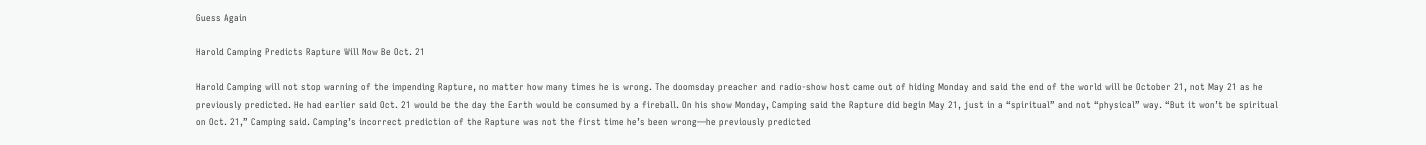Guess Again

Harold Camping Predicts Rapture Will Now Be Oct. 21

Harold Camping will not stop warning of the impending Rapture, no matter how many times he is wrong. The doomsday preacher and radio-show host came out of hiding Monday and said the end of the world will be October 21, not May 21 as he previously predicted. He had earlier said Oct. 21 would be the day the Earth would be consumed by a fireball. On his show Monday, Camping said the Rapture did begin May 21, just in a “spiritual” and not “physical” way. “But it won’t be spiritual on Oct. 21,” Camping said. Camping’s incorrect prediction of the Rapture was not the first time he’s been wrong—he previously predicted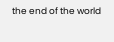the end of the world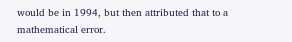would be in 1994, but then attributed that to a mathematical error.